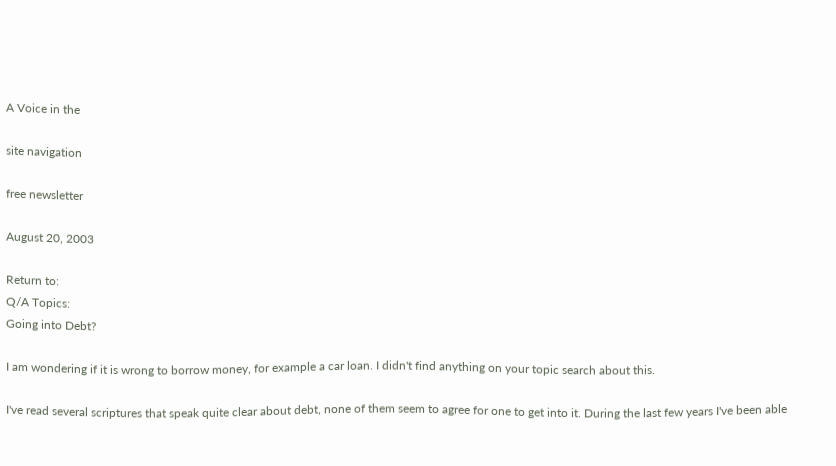A Voice in the

site navigation

free newsletter

August 20, 2003

Return to:
Q/A Topics:
Going into Debt?

I am wondering if it is wrong to borrow money, for example a car loan. I didn't find anything on your topic search about this.

I've read several scriptures that speak quite clear about debt, none of them seem to agree for one to get into it. During the last few years I've been able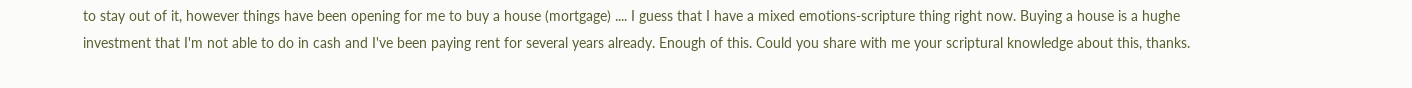to stay out of it, however things have been opening for me to buy a house (mortgage) .... I guess that I have a mixed emotions-scripture thing right now. Buying a house is a hughe investment that I'm not able to do in cash and I've been paying rent for several years already. Enough of this. Could you share with me your scriptural knowledge about this, thanks.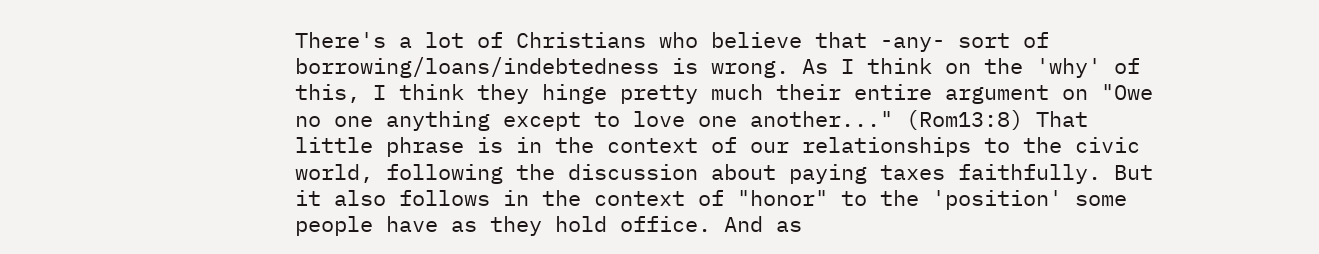There's a lot of Christians who believe that -any- sort of borrowing/loans/indebtedness is wrong. As I think on the 'why' of this, I think they hinge pretty much their entire argument on "Owe no one anything except to love one another..." (Rom13:8) That little phrase is in the context of our relationships to the civic world, following the discussion about paying taxes faithfully. But it also follows in the context of "honor" to the 'position' some people have as they hold office. And as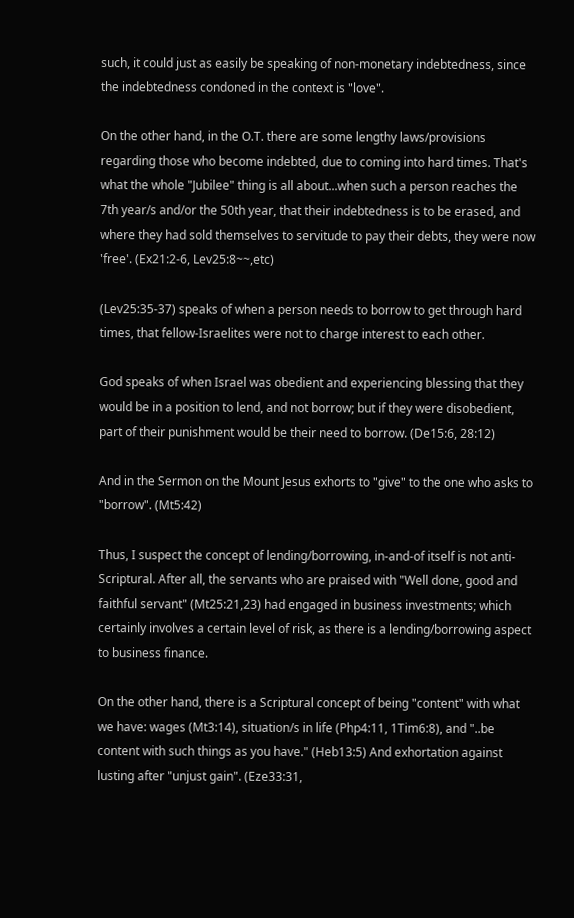such, it could just as easily be speaking of non-monetary indebtedness, since the indebtedness condoned in the context is "love".

On the other hand, in the O.T. there are some lengthy laws/provisions regarding those who become indebted, due to coming into hard times. That's what the whole "Jubilee" thing is all about...when such a person reaches the 7th year/s and/or the 50th year, that their indebtedness is to be erased, and where they had sold themselves to servitude to pay their debts, they were now 'free'. (Ex21:2-6, Lev25:8~~,etc)

(Lev25:35-37) speaks of when a person needs to borrow to get through hard times, that fellow-Israelites were not to charge interest to each other.

God speaks of when Israel was obedient and experiencing blessing that they would be in a position to lend, and not borrow; but if they were disobedient, part of their punishment would be their need to borrow. (De15:6, 28:12)

And in the Sermon on the Mount Jesus exhorts to "give" to the one who asks to "borrow". (Mt5:42)

Thus, I suspect the concept of lending/borrowing, in-and-of itself is not anti-Scriptural. After all, the servants who are praised with "Well done, good and faithful servant" (Mt25:21,23) had engaged in business investments; which certainly involves a certain level of risk, as there is a lending/borrowing aspect to business finance.

On the other hand, there is a Scriptural concept of being "content" with what we have: wages (Mt3:14), situation/s in life (Php4:11, 1Tim6:8), and "..be content with such things as you have." (Heb13:5) And exhortation against lusting after "unjust gain". (Eze33:31,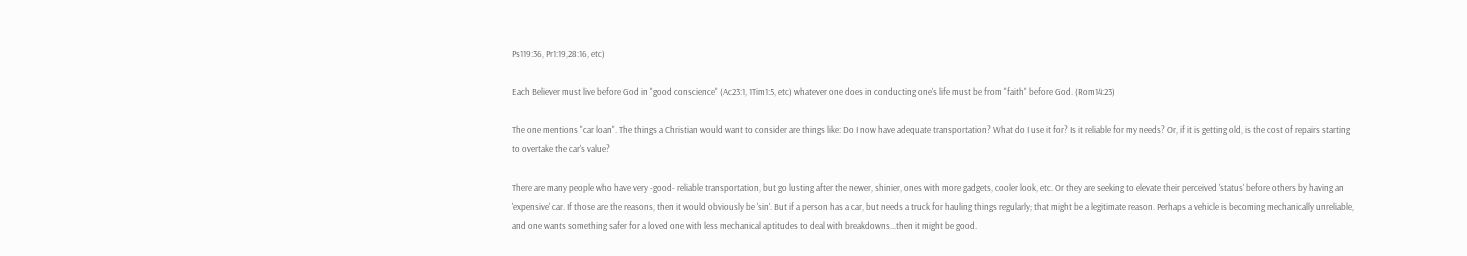Ps119:36, Pr1:19,28:16, etc)

Each Believer must live before God in "good conscience" (Ac23:1, 1Tim1:5, etc) whatever one does in conducting one's life must be from "faith" before God. (Rom14:23)

The one mentions "car loan". The things a Christian would want to consider are things like: Do I now have adequate transportation? What do I use it for? Is it reliable for my needs? Or, if it is getting old, is the cost of repairs starting to overtake the car's value?

There are many people who have very -good- reliable transportation, but go lusting after the newer, shinier, ones with more gadgets, cooler look, etc. Or they are seeking to elevate their perceived 'status' before others by having an 'expensive' car. If those are the reasons, then it would obviously be 'sin'. But if a person has a car, but needs a truck for hauling things regularly; that might be a legitimate reason. Perhaps a vehicle is becoming mechanically unreliable, and one wants something safer for a loved one with less mechanical aptitudes to deal with breakdowns...then it might be good.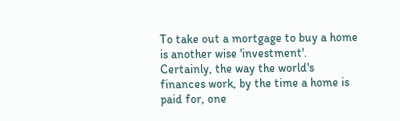To take out a mortgage to buy a home is another wise 'investment'. Certainly, the way the world's finances work, by the time a home is paid for, one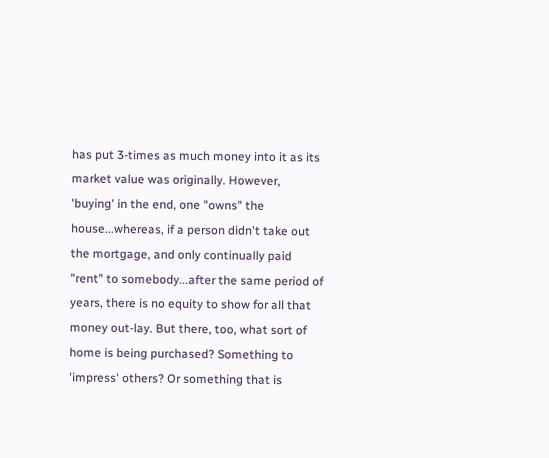has put 3-times as much money into it as its market value was originally. However, 'buying' in the end, one "owns" the house...whereas, if a person didn't take out the mortgage, and only continually paid "rent" to somebody...after the same period of years, there is no equity to show for all that money out-lay. But there, too, what sort of home is being purchased? Something to 'impress' others? Or something that is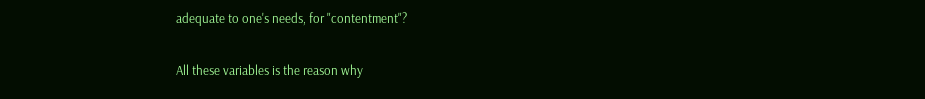adequate to one's needs, for "contentment"?

All these variables is the reason why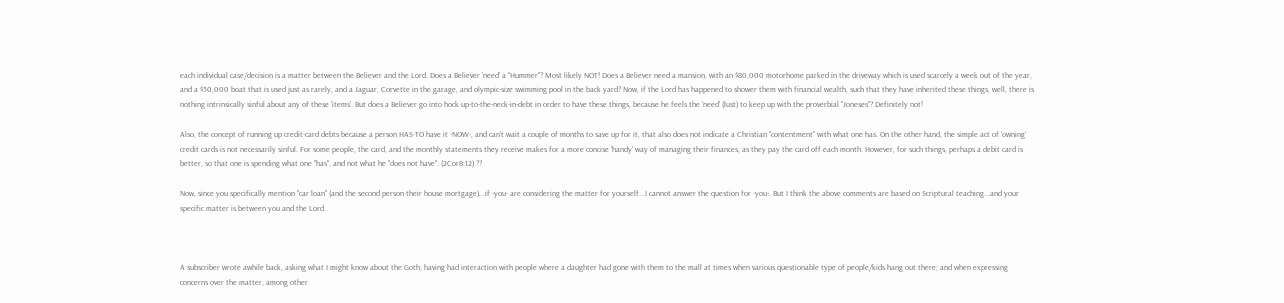each individual case/decision is a matter between the Believer and the Lord. Does a Believer 'need' a "Hummer"? Most likely NOT! Does a Believer need a mansion, with an $80,000 motorhome parked in the driveway which is used scarcely a week out of the year, and a $50,000 boat that is used just as rarely, and a Jaguar, Corvette in the garage, and olympic-size swimming pool in the back yard? Now, if the Lord has happened to shower them with financial wealth, such that they have inherited these things, well, there is nothing intrinsically sinful about any of these 'items'. But does a Believer go into hock up-to-the-neck-in-debt in order to have these things, because he feels the 'need' (lust) to keep up with the proverbial "Joneses"? Definitely not!

Also, the concept of running up credit-card debts because a person HAS-TO have it -NOW-, and can't wait a couple of months to save up for it, that also does not indicate a Christian "contentment" with what one has. On the other hand, the simple act of 'owning' credit cards is not necessarily sinful. For some people, the card, and the monthly statements they receive makes for a more concise 'handy' way of managing their finances, as they pay the card off each month. However, for such things, perhaps a debit card is better, so that one is spending what one "has", and not what he "does not have". (2Cor8:12) ??

Now, since you specifically mention "car loan" (and the second person their house mortgage)...if -you- are considering the matter for yourself...I cannot answer the question for -you-. But I think the above comments are based on Scriptural teaching...and your specific matter is between you and the Lord.



A subscriber wrote awhile back, asking what I might know about the Goth; having had interaction with people where a daughter had gone with them to the mall at times when various questionable type of people/kids hang out there; and when expressing concerns over the matter, among other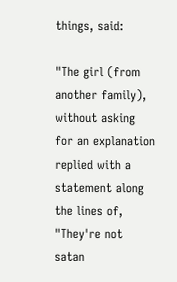things, said:

"The girl (from another family), without asking for an explanation replied with a statement along the lines of, "They're not satan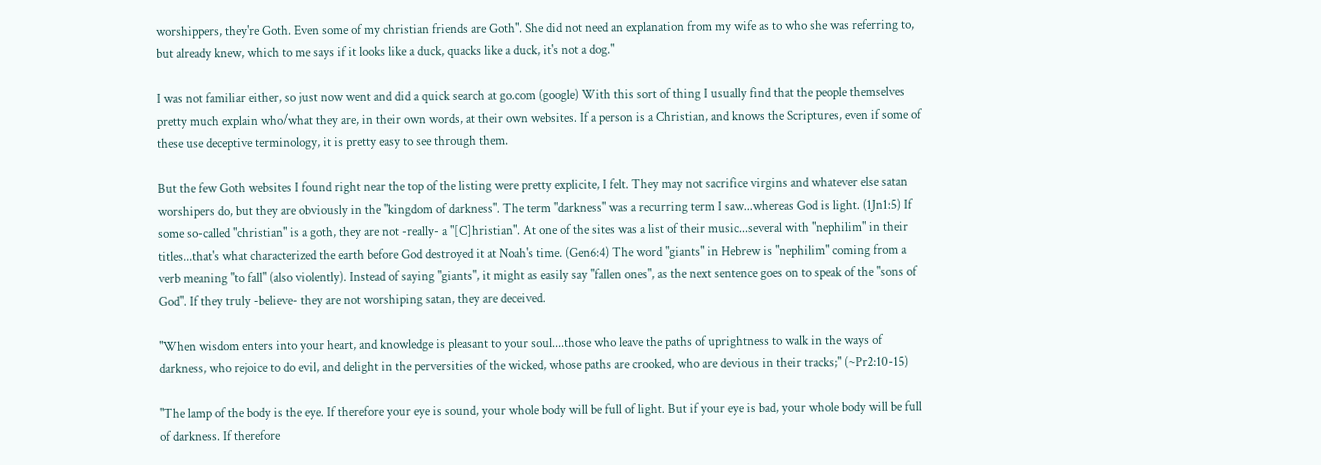worshippers, they're Goth. Even some of my christian friends are Goth". She did not need an explanation from my wife as to who she was referring to, but already knew, which to me says if it looks like a duck, quacks like a duck, it's not a dog."

I was not familiar either, so just now went and did a quick search at go.com (google) With this sort of thing I usually find that the people themselves pretty much explain who/what they are, in their own words, at their own websites. If a person is a Christian, and knows the Scriptures, even if some of these use deceptive terminology, it is pretty easy to see through them.

But the few Goth websites I found right near the top of the listing were pretty explicite, I felt. They may not sacrifice virgins and whatever else satan worshipers do, but they are obviously in the "kingdom of darkness". The term "darkness" was a recurring term I saw...whereas God is light. (1Jn1:5) If some so-called "christian" is a goth, they are not -really- a "[C]hristian". At one of the sites was a list of their music...several with "nephilim" in their titles...that's what characterized the earth before God destroyed it at Noah's time. (Gen6:4) The word "giants" in Hebrew is "nephilim" coming from a verb meaning "to fall" (also violently). Instead of saying "giants", it might as easily say "fallen ones", as the next sentence goes on to speak of the "sons of God". If they truly -believe- they are not worshiping satan, they are deceived.

"When wisdom enters into your heart, and knowledge is pleasant to your soul....those who leave the paths of uprightness to walk in the ways of darkness, who rejoice to do evil, and delight in the perversities of the wicked, whose paths are crooked, who are devious in their tracks;" (~Pr2:10-15)

"The lamp of the body is the eye. If therefore your eye is sound, your whole body will be full of light. But if your eye is bad, your whole body will be full of darkness. If therefore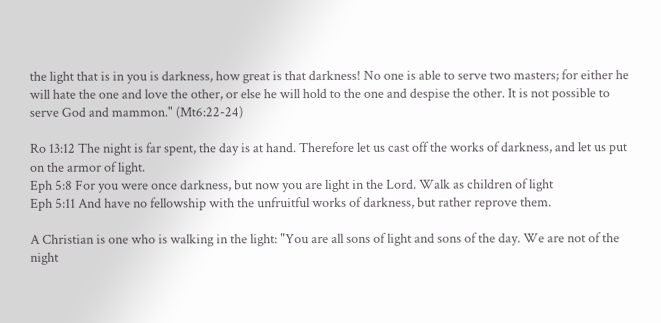the light that is in you is darkness, how great is that darkness! No one is able to serve two masters; for either he will hate the one and love the other, or else he will hold to the one and despise the other. It is not possible to serve God and mammon." (Mt6:22-24)

Ro 13:12 The night is far spent, the day is at hand. Therefore let us cast off the works of darkness, and let us put on the armor of light.
Eph 5:8 For you were once darkness, but now you are light in the Lord. Walk as children of light
Eph 5:11 And have no fellowship with the unfruitful works of darkness, but rather reprove them.

A Christian is one who is walking in the light: "You are all sons of light and sons of the day. We are not of the night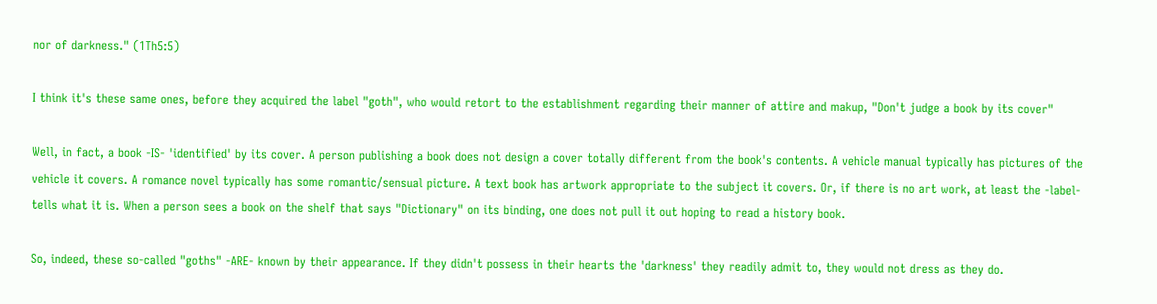nor of darkness." (1Th5:5)

I think it's these same ones, before they acquired the label "goth", who would retort to the establishment regarding their manner of attire and makup, "Don't judge a book by its cover"

Well, in fact, a book -IS- 'identified' by its cover. A person publishing a book does not design a cover totally different from the book's contents. A vehicle manual typically has pictures of the vehicle it covers. A romance novel typically has some romantic/sensual picture. A text book has artwork appropriate to the subject it covers. Or, if there is no art work, at least the -label- tells what it is. When a person sees a book on the shelf that says "Dictionary" on its binding, one does not pull it out hoping to read a history book.

So, indeed, these so-called "goths" -ARE- known by their appearance. If they didn't possess in their hearts the 'darkness' they readily admit to, they would not dress as they do.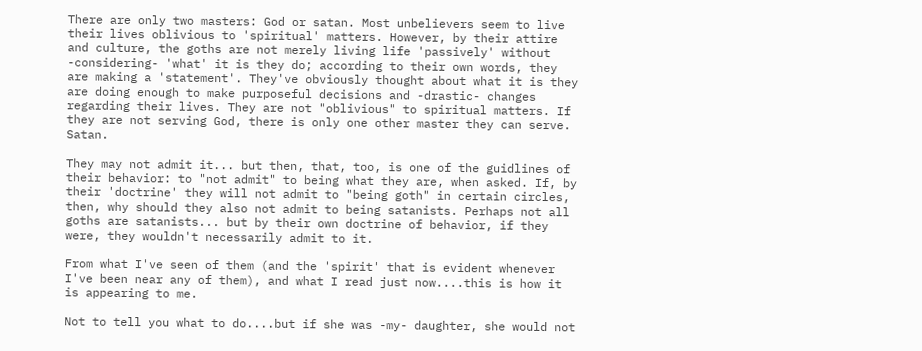There are only two masters: God or satan. Most unbelievers seem to live their lives oblivious to 'spiritual' matters. However, by their attire and culture, the goths are not merely living life 'passively' without -considering- 'what' it is they do; according to their own words, they are making a 'statement'. They've obviously thought about what it is they are doing enough to make purposeful decisions and -drastic- changes regarding their lives. They are not "oblivious" to spiritual matters. If they are not serving God, there is only one other master they can serve. Satan.

They may not admit it... but then, that, too, is one of the guidlines of their behavior: to "not admit" to being what they are, when asked. If, by their 'doctrine' they will not admit to "being goth" in certain circles, then, why should they also not admit to being satanists. Perhaps not all goths are satanists... but by their own doctrine of behavior, if they were, they wouldn't necessarily admit to it.

From what I've seen of them (and the 'spirit' that is evident whenever I've been near any of them), and what I read just now....this is how it is appearing to me.

Not to tell you what to do....but if she was -my- daughter, she would not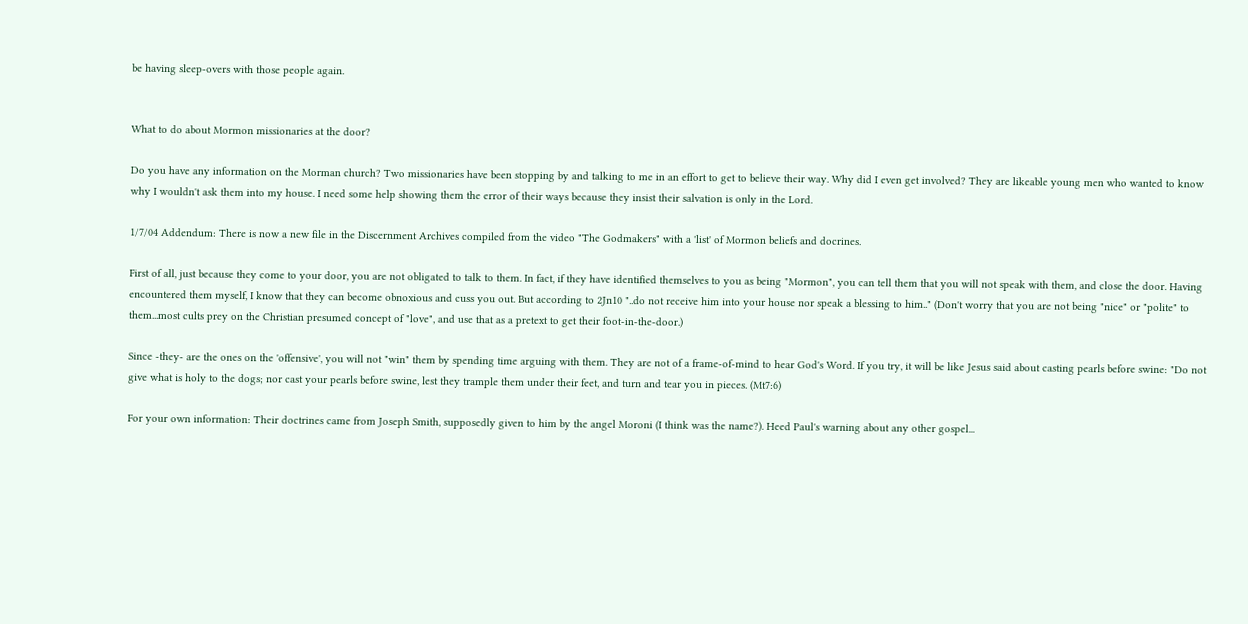be having sleep-overs with those people again.


What to do about Mormon missionaries at the door?

Do you have any information on the Morman church? Two missionaries have been stopping by and talking to me in an effort to get to believe their way. Why did I even get involved? They are likeable young men who wanted to know why I wouldn't ask them into my house. I need some help showing them the error of their ways because they insist their salvation is only in the Lord.

1/7/04 Addendum: There is now a new file in the Discernment Archives compiled from the video "The Godmakers" with a 'list' of Mormon beliefs and docrines.

First of all, just because they come to your door, you are not obligated to talk to them. In fact, if they have identified themselves to you as being "Mormon", you can tell them that you will not speak with them, and close the door. Having encountered them myself, I know that they can become obnoxious and cuss you out. But according to 2Jn10 "..do not receive him into your house nor speak a blessing to him.." (Don't worry that you are not being "nice" or "polite" to them...most cults prey on the Christian presumed concept of "love", and use that as a pretext to get their foot-in-the-door.)

Since -they- are the ones on the 'offensive', you will not "win" them by spending time arguing with them. They are not of a frame-of-mind to hear God's Word. If you try, it will be like Jesus said about casting pearls before swine: "Do not give what is holy to the dogs; nor cast your pearls before swine, lest they trample them under their feet, and turn and tear you in pieces. (Mt7:6)

For your own information: Their doctrines came from Joseph Smith, supposedly given to him by the angel Moroni (I think was the name?). Heed Paul's warning about any other gospel...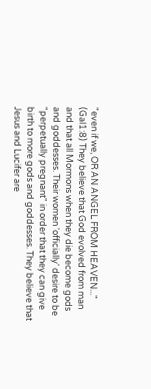"even if we, OR AN ANGEL FROM HEAVEN..." (Gal1:8) They believe that God evolved from man and that all Mormons when they die become gods and goddesses. Their women 'officially' desire to be "perpetually pregnant" in order that they can give birth to more gods and goddesses. They believe that Jesus and Lucifer are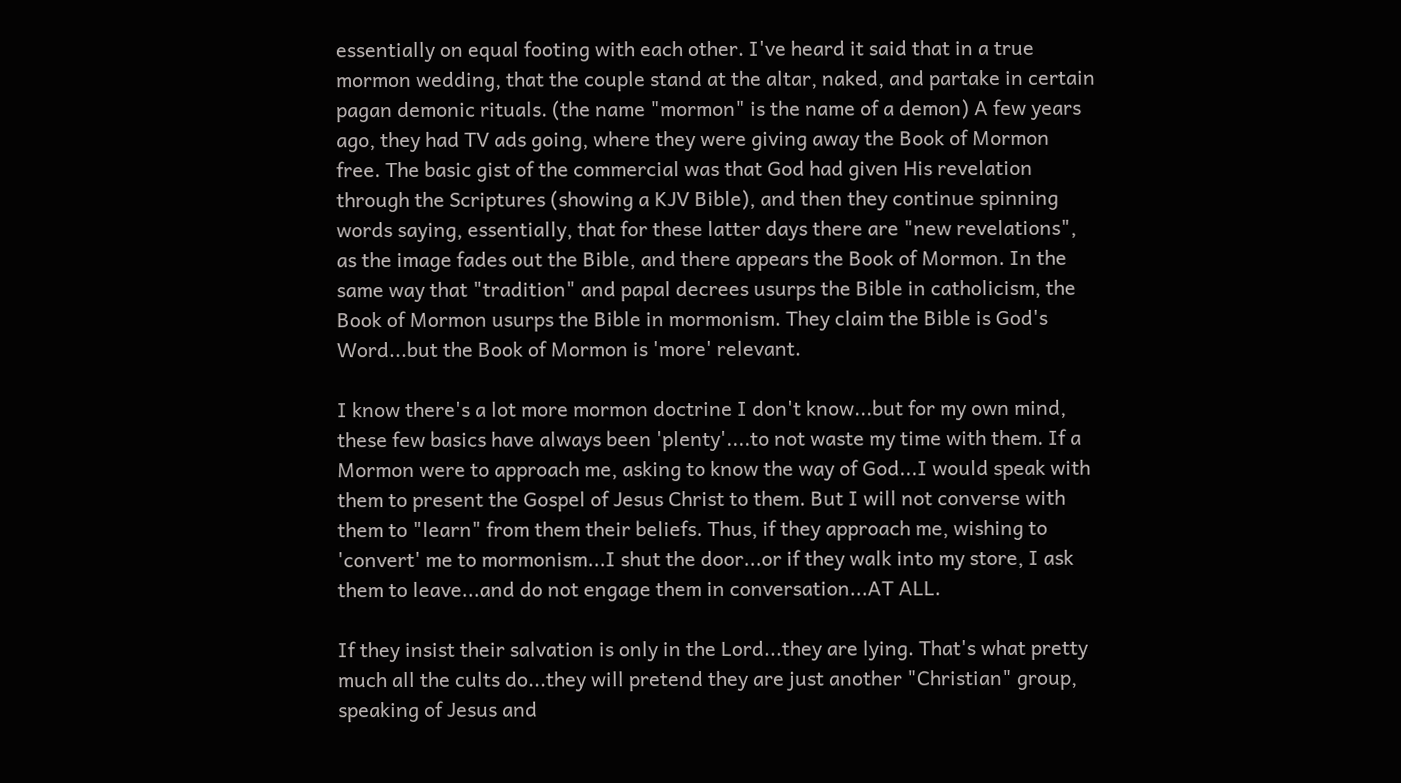essentially on equal footing with each other. I've heard it said that in a true mormon wedding, that the couple stand at the altar, naked, and partake in certain pagan demonic rituals. (the name "mormon" is the name of a demon) A few years ago, they had TV ads going, where they were giving away the Book of Mormon free. The basic gist of the commercial was that God had given His revelation through the Scriptures (showing a KJV Bible), and then they continue spinning words saying, essentially, that for these latter days there are "new revelations", as the image fades out the Bible, and there appears the Book of Mormon. In the same way that "tradition" and papal decrees usurps the Bible in catholicism, the Book of Mormon usurps the Bible in mormonism. They claim the Bible is God's Word...but the Book of Mormon is 'more' relevant.

I know there's a lot more mormon doctrine I don't know...but for my own mind, these few basics have always been 'plenty'....to not waste my time with them. If a Mormon were to approach me, asking to know the way of God...I would speak with them to present the Gospel of Jesus Christ to them. But I will not converse with them to "learn" from them their beliefs. Thus, if they approach me, wishing to 'convert' me to mormonism...I shut the door...or if they walk into my store, I ask them to leave...and do not engage them in conversation...AT ALL.

If they insist their salvation is only in the Lord...they are lying. That's what pretty much all the cults do...they will pretend they are just another "Christian" group, speaking of Jesus and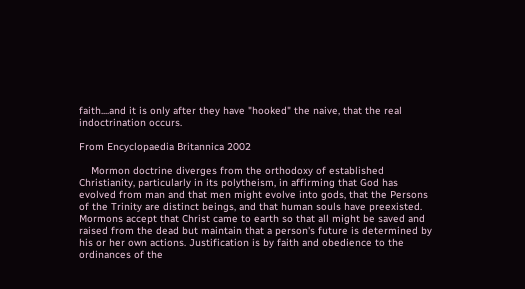faith....and it is only after they have "hooked" the naive, that the real indoctrination occurs.

From Encyclopaedia Britannica 2002

    Mormon doctrine diverges from the orthodoxy of established Christianity, particularly in its polytheism, in affirming that God has evolved from man and that men might evolve into gods, that the Persons of the Trinity are distinct beings, and that human souls have preexisted. Mormons accept that Christ came to earth so that all might be saved and raised from the dead but maintain that a person's future is determined by his or her own actions. Justification is by faith and obedience to the ordinances of the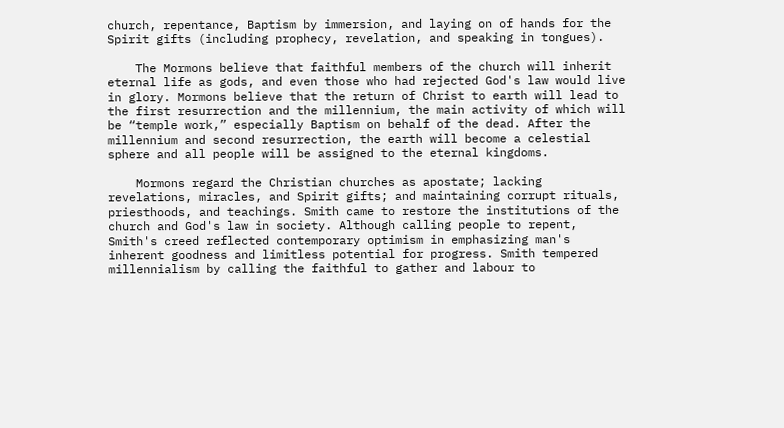church, repentance, Baptism by immersion, and laying on of hands for the Spirit gifts (including prophecy, revelation, and speaking in tongues).

    The Mormons believe that faithful members of the church will inherit eternal life as gods, and even those who had rejected God's law would live in glory. Mormons believe that the return of Christ to earth will lead to the first resurrection and the millennium, the main activity of which will be “temple work,” especially Baptism on behalf of the dead. After the millennium and second resurrection, the earth will become a celestial sphere and all people will be assigned to the eternal kingdoms.

    Mormons regard the Christian churches as apostate; lacking revelations, miracles, and Spirit gifts; and maintaining corrupt rituals, priesthoods, and teachings. Smith came to restore the institutions of the church and God's law in society. Although calling people to repent, Smith's creed reflected contemporary optimism in emphasizing man's inherent goodness and limitless potential for progress. Smith tempered millennialism by calling the faithful to gather and labour to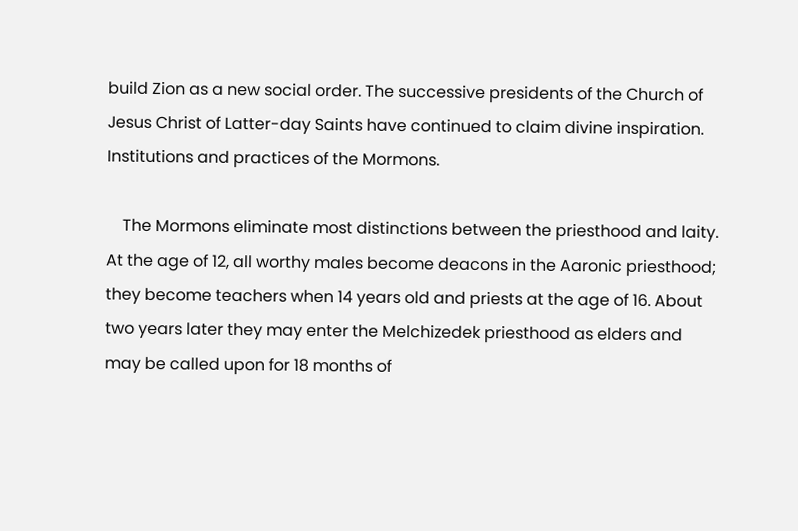build Zion as a new social order. The successive presidents of the Church of Jesus Christ of Latter-day Saints have continued to claim divine inspiration. Institutions and practices of the Mormons.

    The Mormons eliminate most distinctions between the priesthood and laity. At the age of 12, all worthy males become deacons in the Aaronic priesthood; they become teachers when 14 years old and priests at the age of 16. About two years later they may enter the Melchizedek priesthood as elders and may be called upon for 18 months of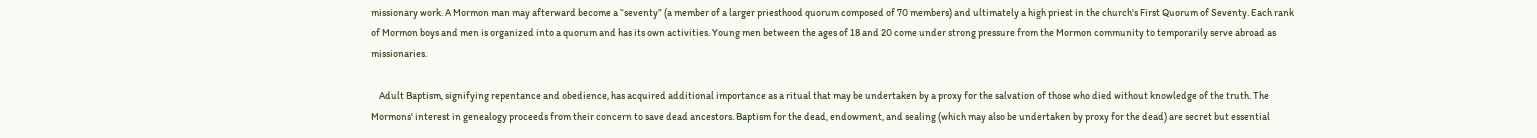missionary work. A Mormon man may afterward become a “seventy” (a member of a larger priesthood quorum composed of 70 members) and ultimately a high priest in the church's First Quorum of Seventy. Each rank of Mormon boys and men is organized into a quorum and has its own activities. Young men between the ages of 18 and 20 come under strong pressure from the Mormon community to temporarily serve abroad as missionaries.

    Adult Baptism, signifying repentance and obedience, has acquired additional importance as a ritual that may be undertaken by a proxy for the salvation of those who died without knowledge of the truth. The Mormons' interest in genealogy proceeds from their concern to save dead ancestors. Baptism for the dead, endowment, and sealing (which may also be undertaken by proxy for the dead) are secret but essential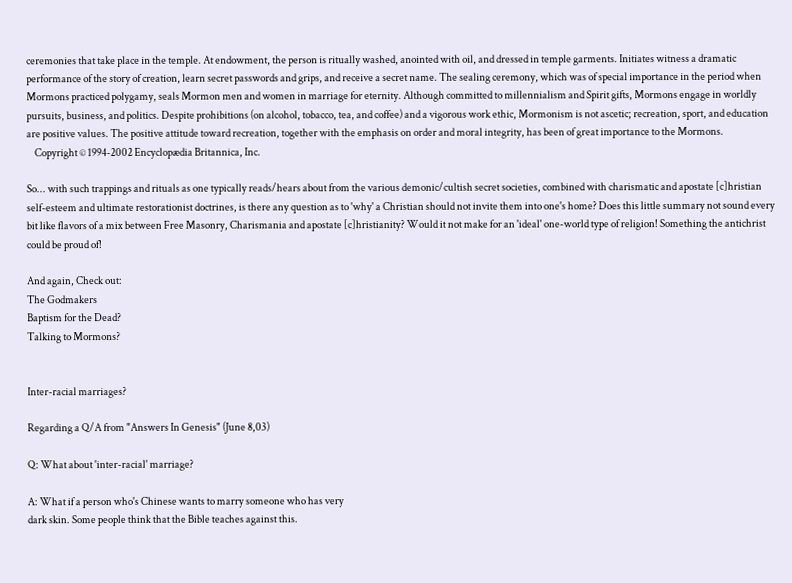ceremonies that take place in the temple. At endowment, the person is ritually washed, anointed with oil, and dressed in temple garments. Initiates witness a dramatic performance of the story of creation, learn secret passwords and grips, and receive a secret name. The sealing ceremony, which was of special importance in the period when Mormons practiced polygamy, seals Mormon men and women in marriage for eternity. Although committed to millennialism and Spirit gifts, Mormons engage in worldly pursuits, business, and politics. Despite prohibitions (on alcohol, tobacco, tea, and coffee) and a vigorous work ethic, Mormonism is not ascetic; recreation, sport, and education are positive values. The positive attitude toward recreation, together with the emphasis on order and moral integrity, has been of great importance to the Mormons.
    Copyright © 1994-2002 Encyclopædia Britannica, Inc.

So... with such trappings and rituals as one typically reads/hears about from the various demonic/cultish secret societies, combined with charismatic and apostate [c]hristian self-esteem and ultimate restorationist doctrines, is there any question as to 'why' a Christian should not invite them into one's home? Does this little summary not sound every bit like flavors of a mix between Free Masonry, Charismania and apostate [c]hristianity? Would it not make for an 'ideal' one-world type of religion! Something the antichrist could be proud of!

And again, Check out:
The Godmakers
Baptism for the Dead?
Talking to Mormons?


Inter-racial marriages?

Regarding a Q/A from "Answers In Genesis" (June 8,03)

Q: What about 'inter-racial' marriage?

A: What if a person who's Chinese wants to marry someone who has very
dark skin. Some people think that the Bible teaches against this.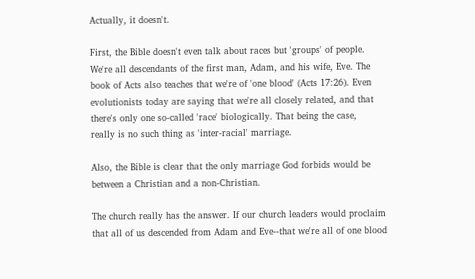Actually, it doesn't.

First, the Bible doesn't even talk about races but 'groups' of people.
We're all descendants of the first man, Adam, and his wife, Eve. The
book of Acts also teaches that we're of 'one blood' (Acts 17:26). Even
evolutionists today are saying that we're all closely related, and that
there's only one so-called 'race' biologically. That being the case,
really is no such thing as 'inter-racial' marriage.

Also, the Bible is clear that the only marriage God forbids would be
between a Christian and a non-Christian.

The church really has the answer. If our church leaders would proclaim
that all of us descended from Adam and Eve--that we're all of one blood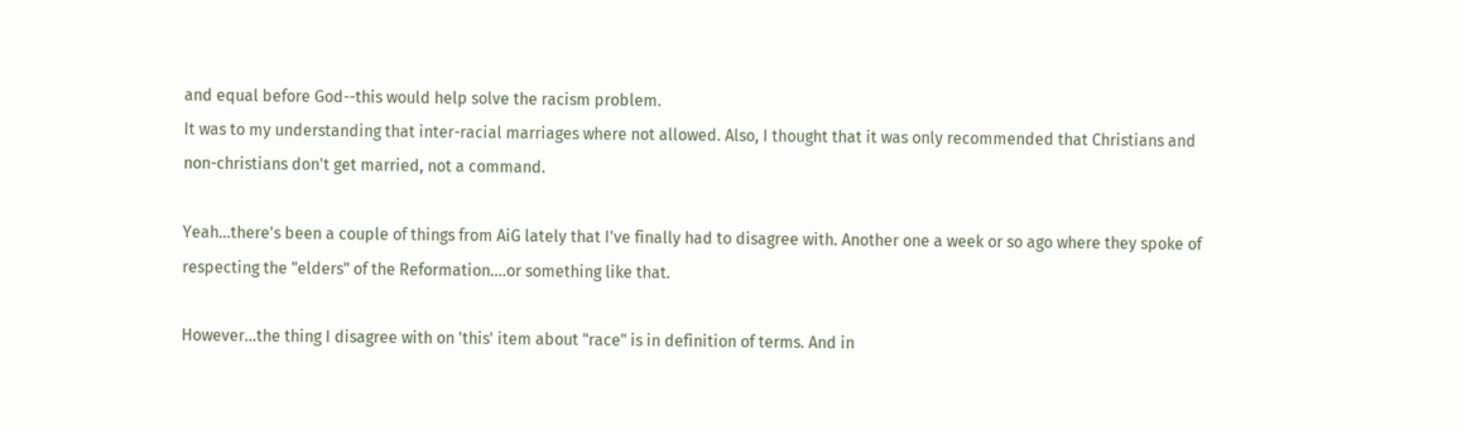and equal before God--this would help solve the racism problem.
It was to my understanding that inter-racial marriages where not allowed. Also, I thought that it was only recommended that Christians and non-christians don't get married, not a command.

Yeah...there's been a couple of things from AiG lately that I've finally had to disagree with. Another one a week or so ago where they spoke of respecting the "elders" of the Reformation....or something like that.

However...the thing I disagree with on 'this' item about "race" is in definition of terms. And in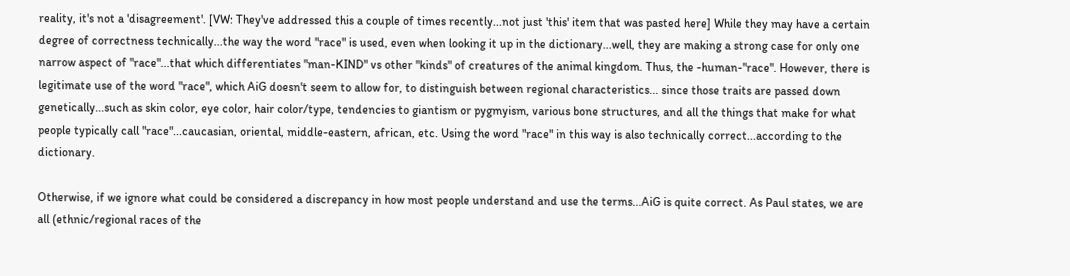reality, it's not a 'disagreement'. [VW: They've addressed this a couple of times recently...not just 'this' item that was pasted here] While they may have a certain degree of correctness technically...the way the word "race" is used, even when looking it up in the dictionary...well, they are making a strong case for only one narrow aspect of "race"...that which differentiates "man-KIND" vs other "kinds" of creatures of the animal kingdom. Thus, the -human-"race". However, there is legitimate use of the word "race", which AiG doesn't seem to allow for, to distinguish between regional characteristics... since those traits are passed down genetically...such as skin color, eye color, hair color/type, tendencies to giantism or pygmyism, various bone structures, and all the things that make for what people typically call "race"...caucasian, oriental, middle-eastern, african, etc. Using the word "race" in this way is also technically correct...according to the dictionary.

Otherwise, if we ignore what could be considered a discrepancy in how most people understand and use the terms...AiG is quite correct. As Paul states, we are all (ethnic/regional races of the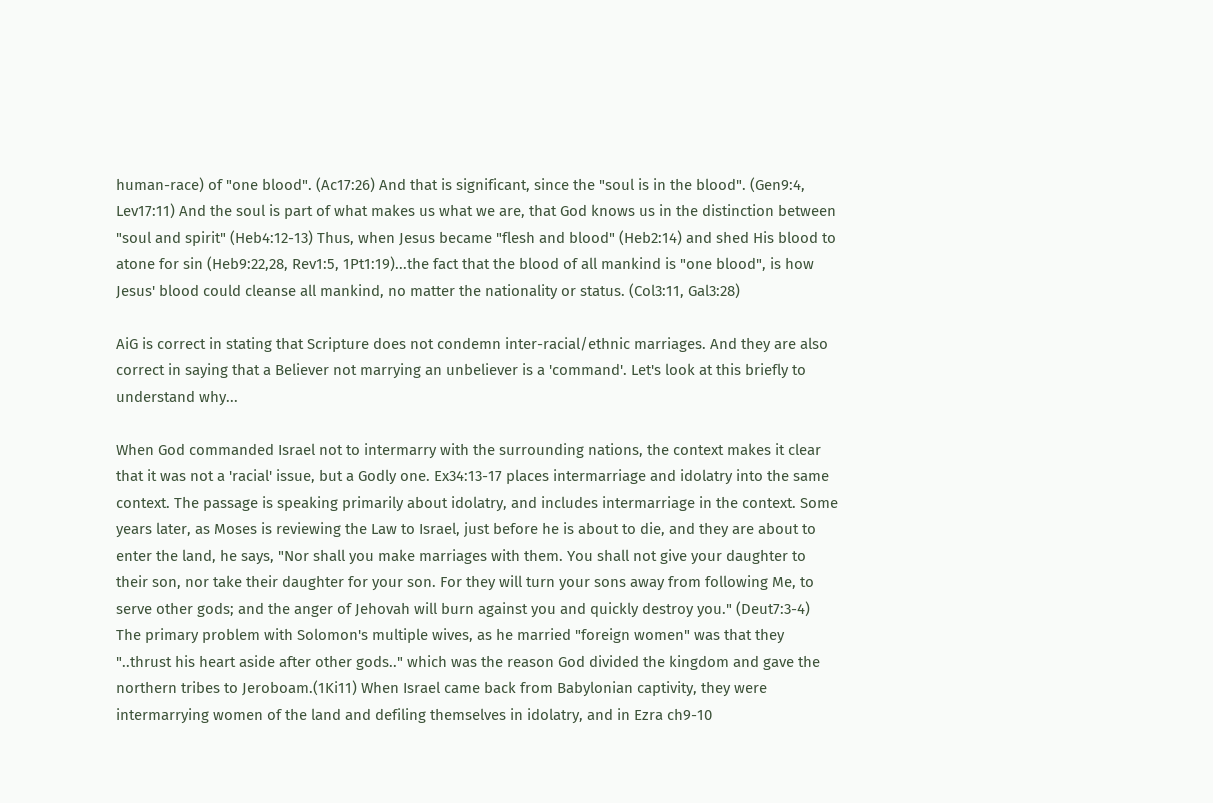human-race) of "one blood". (Ac17:26) And that is significant, since the "soul is in the blood". (Gen9:4, Lev17:11) And the soul is part of what makes us what we are, that God knows us in the distinction between "soul and spirit" (Heb4:12-13) Thus, when Jesus became "flesh and blood" (Heb2:14) and shed His blood to atone for sin (Heb9:22,28, Rev1:5, 1Pt1:19)...the fact that the blood of all mankind is "one blood", is how Jesus' blood could cleanse all mankind, no matter the nationality or status. (Col3:11, Gal3:28)

AiG is correct in stating that Scripture does not condemn inter-racial/ethnic marriages. And they are also correct in saying that a Believer not marrying an unbeliever is a 'command'. Let's look at this briefly to understand why...

When God commanded Israel not to intermarry with the surrounding nations, the context makes it clear that it was not a 'racial' issue, but a Godly one. Ex34:13-17 places intermarriage and idolatry into the same context. The passage is speaking primarily about idolatry, and includes intermarriage in the context. Some years later, as Moses is reviewing the Law to Israel, just before he is about to die, and they are about to enter the land, he says, "Nor shall you make marriages with them. You shall not give your daughter to their son, nor take their daughter for your son. For they will turn your sons away from following Me, to serve other gods; and the anger of Jehovah will burn against you and quickly destroy you." (Deut7:3-4) The primary problem with Solomon's multiple wives, as he married "foreign women" was that they "..thrust his heart aside after other gods.." which was the reason God divided the kingdom and gave the northern tribes to Jeroboam.(1Ki11) When Israel came back from Babylonian captivity, they were intermarrying women of the land and defiling themselves in idolatry, and in Ezra ch9-10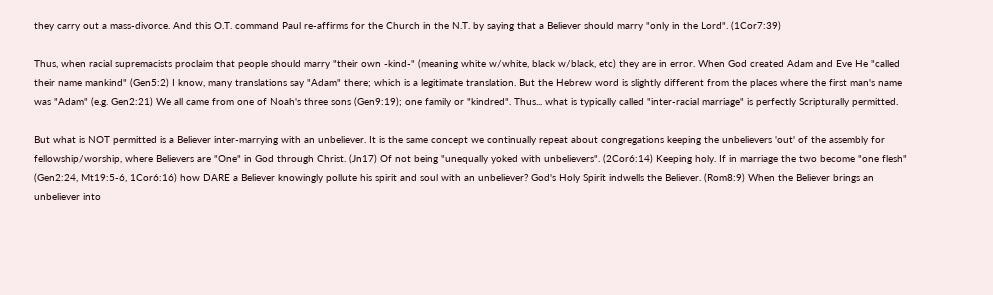they carry out a mass-divorce. And this O.T. command Paul re-affirms for the Church in the N.T. by saying that a Believer should marry "only in the Lord". (1Cor7:39)

Thus, when racial supremacists proclaim that people should marry "their own -kind-" (meaning white w/white, black w/black, etc) they are in error. When God created Adam and Eve He "called their name mankind" (Gen5:2) I know, many translations say "Adam" there; which is a legitimate translation. But the Hebrew word is slightly different from the places where the first man's name was "Adam" (e.g. Gen2:21) We all came from one of Noah's three sons (Gen9:19); one family or "kindred". Thus... what is typically called "inter-racial marriage" is perfectly Scripturally permitted.

But what is NOT permitted is a Believer inter-marrying with an unbeliever. It is the same concept we continually repeat about congregations keeping the unbelievers 'out' of the assembly for fellowship/worship, where Believers are "One" in God through Christ. (Jn17) Of not being "unequally yoked with unbelievers". (2Cor6:14) Keeping holy. If in marriage the two become "one flesh" (Gen2:24, Mt19:5-6, 1Cor6:16) how DARE a Believer knowingly pollute his spirit and soul with an unbeliever? God's Holy Spirit indwells the Believer. (Rom8:9) When the Believer brings an unbeliever into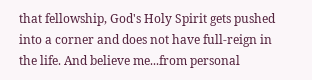that fellowship, God's Holy Spirit gets pushed into a corner and does not have full-reign in the life. And believe me...from personal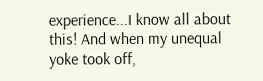experience...I know all about this! And when my unequal yoke took off,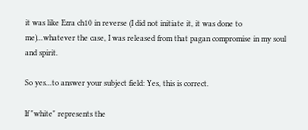it was like Ezra ch10 in reverse (I did not initiate it, it was done to me)...whatever the case, I was released from that pagan compromise in my soul and spirit.

So yes...to answer your subject field: Yes, this is correct.

If "white" represents the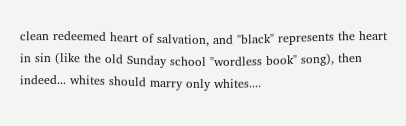clean redeemed heart of salvation, and "black" represents the heart in sin (like the old Sunday school "wordless book" song), then indeed... whites should marry only whites....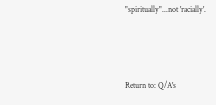"spiritually"...not 'racially'.



Return to: Q/A's